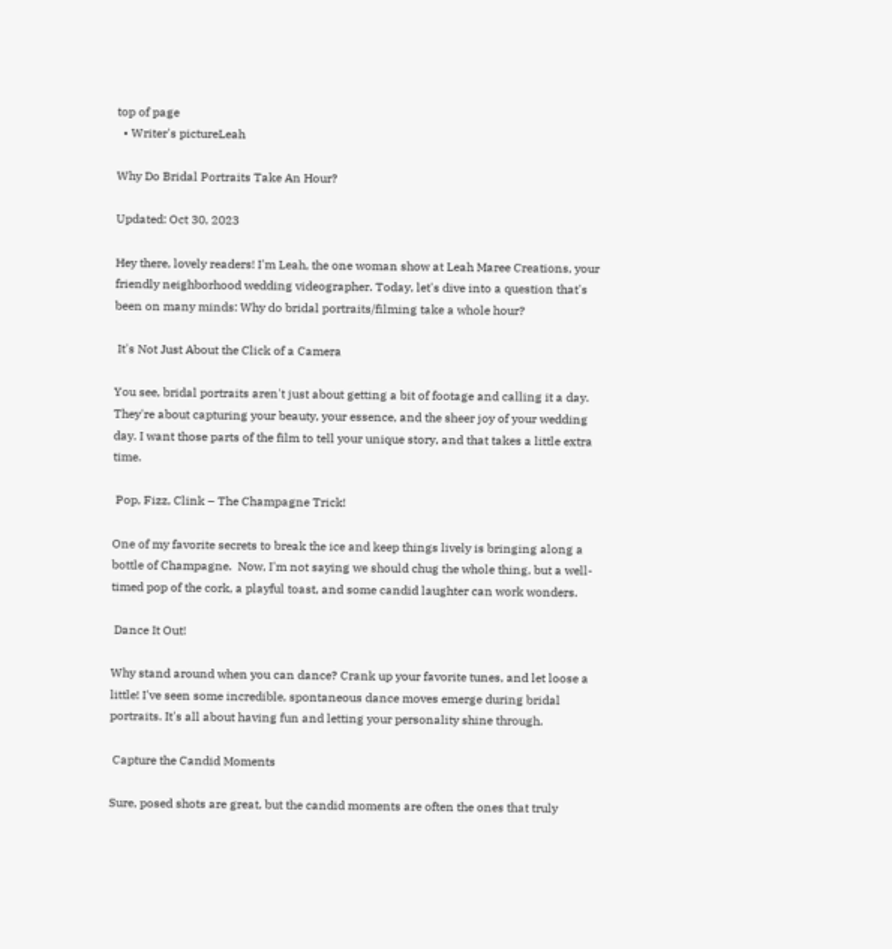top of page
  • Writer's pictureLeah

Why Do Bridal Portraits Take An Hour?

Updated: Oct 30, 2023

Hey there, lovely readers! I'm Leah, the one woman show at Leah Maree Creations, your friendly neighborhood wedding videographer. Today, let's dive into a question that's been on many minds: Why do bridal portraits/filming take a whole hour?

 It's Not Just About the Click of a Camera

You see, bridal portraits aren't just about getting a bit of footage and calling it a day. They're about capturing your beauty, your essence, and the sheer joy of your wedding day. I want those parts of the film to tell your unique story, and that takes a little extra time.

 Pop, Fizz, Clink – The Champagne Trick!

One of my favorite secrets to break the ice and keep things lively is bringing along a bottle of Champagne.  Now, I'm not saying we should chug the whole thing, but a well-timed pop of the cork, a playful toast, and some candid laughter can work wonders.

 Dance It Out!

Why stand around when you can dance? Crank up your favorite tunes, and let loose a little! I've seen some incredible, spontaneous dance moves emerge during bridal portraits. It's all about having fun and letting your personality shine through.

 Capture the Candid Moments

Sure, posed shots are great, but the candid moments are often the ones that truly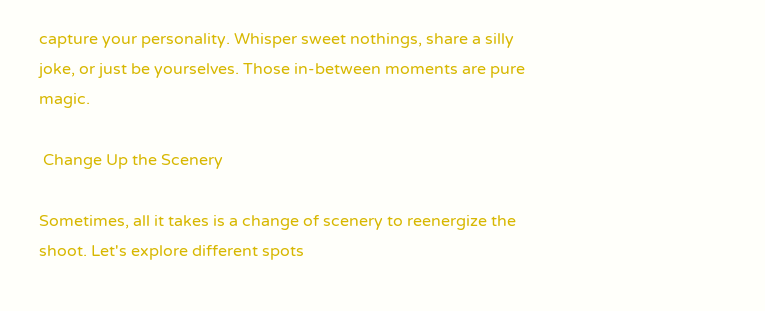capture your personality. Whisper sweet nothings, share a silly joke, or just be yourselves. Those in-between moments are pure magic.

 Change Up the Scenery

Sometimes, all it takes is a change of scenery to reenergize the shoot. Let's explore different spots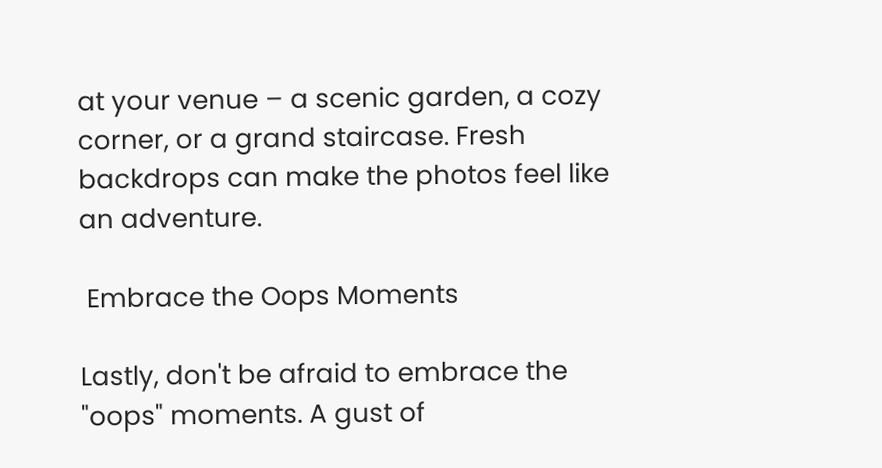at your venue – a scenic garden, a cozy corner, or a grand staircase. Fresh backdrops can make the photos feel like an adventure.

 Embrace the Oops Moments

Lastly, don't be afraid to embrace the "oops" moments. A gust of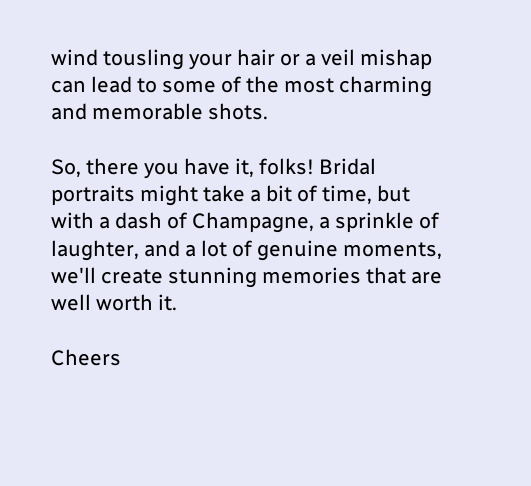wind tousling your hair or a veil mishap can lead to some of the most charming and memorable shots.

So, there you have it, folks! Bridal portraits might take a bit of time, but with a dash of Champagne, a sprinkle of laughter, and a lot of genuine moments, we'll create stunning memories that are well worth it.

Cheers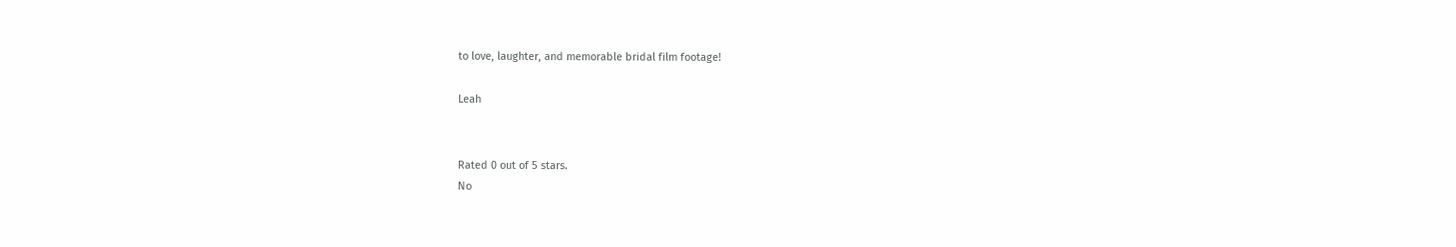to love, laughter, and memorable bridal film footage!

Leah


Rated 0 out of 5 stars.
No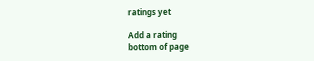ratings yet

Add a rating
bottom of page